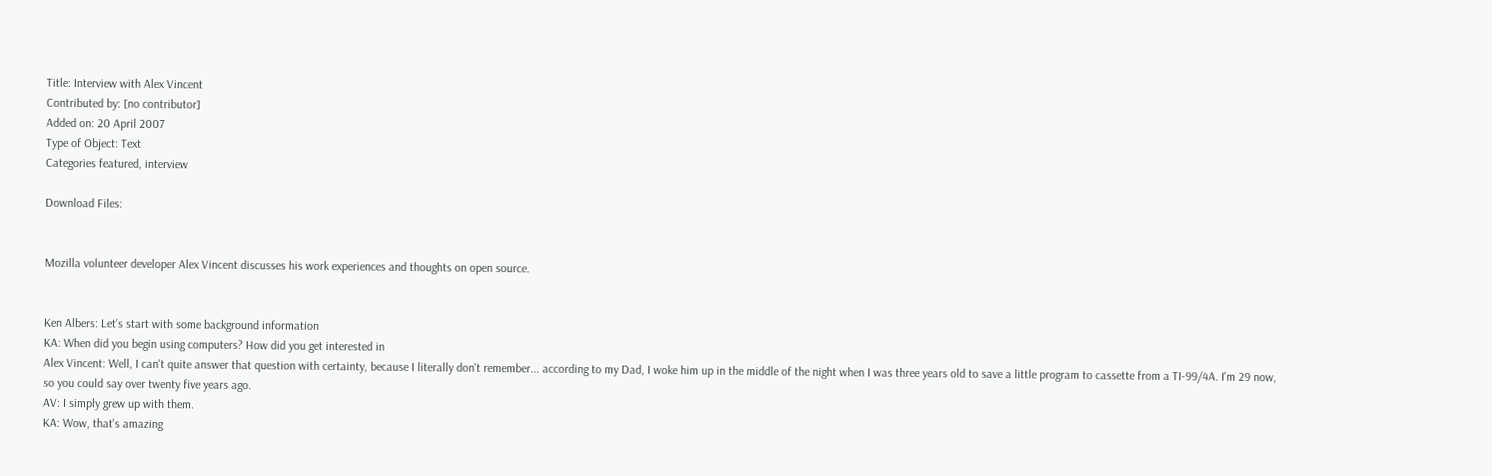Title: Interview with Alex Vincent
Contributed by: [no contributor]
Added on: 20 April 2007
Type of Object: Text
Categories featured, interview

Download Files:


Mozilla volunteer developer Alex Vincent discusses his work experiences and thoughts on open source.


Ken Albers: Let's start with some background information
KA: When did you begin using computers? How did you get interested in
Alex Vincent: Well, I can't quite answer that question with certainty, because I literally don't remember... according to my Dad, I woke him up in the middle of the night when I was three years old to save a little program to cassette from a TI-99/4A. I'm 29 now, so you could say over twenty five years ago.
AV: I simply grew up with them.
KA: Wow, that's amazing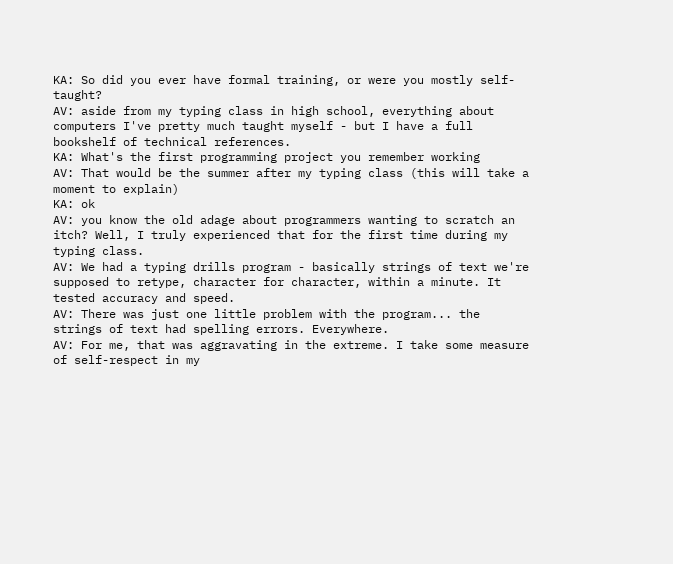KA: So did you ever have formal training, or were you mostly self-taught?
AV: aside from my typing class in high school, everything about computers I've pretty much taught myself - but I have a full bookshelf of technical references.
KA: What's the first programming project you remember working
AV: That would be the summer after my typing class (this will take a moment to explain)
KA: ok
AV: you know the old adage about programmers wanting to scratch an itch? Well, I truly experienced that for the first time during my typing class.
AV: We had a typing drills program - basically strings of text we're supposed to retype, character for character, within a minute. It tested accuracy and speed.
AV: There was just one little problem with the program... the strings of text had spelling errors. Everywhere.
AV: For me, that was aggravating in the extreme. I take some measure of self-respect in my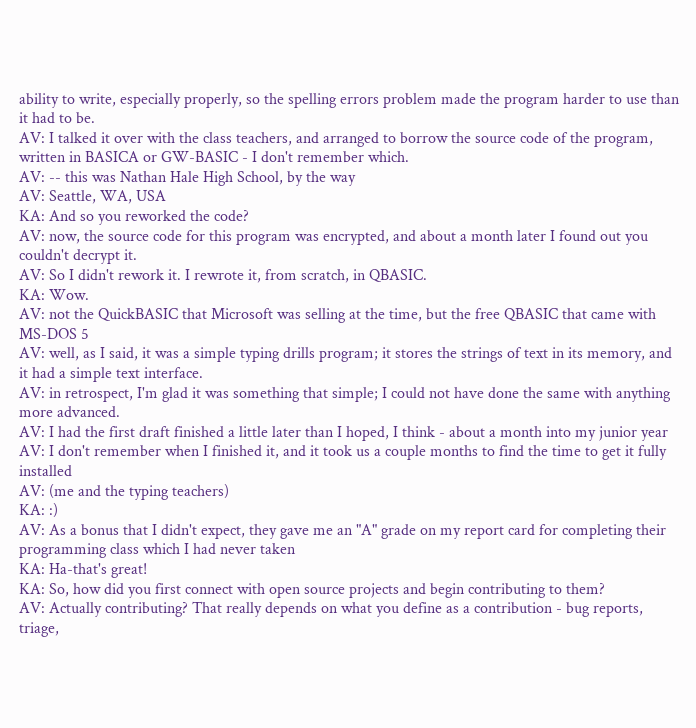ability to write, especially properly, so the spelling errors problem made the program harder to use than it had to be.
AV: I talked it over with the class teachers, and arranged to borrow the source code of the program, written in BASICA or GW-BASIC - I don't remember which.
AV: -- this was Nathan Hale High School, by the way
AV: Seattle, WA, USA
KA: And so you reworked the code?
AV: now, the source code for this program was encrypted, and about a month later I found out you couldn't decrypt it.
AV: So I didn't rework it. I rewrote it, from scratch, in QBASIC.
KA: Wow.
AV: not the QuickBASIC that Microsoft was selling at the time, but the free QBASIC that came with MS-DOS 5
AV: well, as I said, it was a simple typing drills program; it stores the strings of text in its memory, and it had a simple text interface.
AV: in retrospect, I'm glad it was something that simple; I could not have done the same with anything more advanced.
AV: I had the first draft finished a little later than I hoped, I think - about a month into my junior year
AV: I don't remember when I finished it, and it took us a couple months to find the time to get it fully installed
AV: (me and the typing teachers)
KA: :)
AV: As a bonus that I didn't expect, they gave me an "A" grade on my report card for completing their programming class which I had never taken
KA: Ha-that's great!
KA: So, how did you first connect with open source projects and begin contributing to them?
AV: Actually contributing? That really depends on what you define as a contribution - bug reports, triage,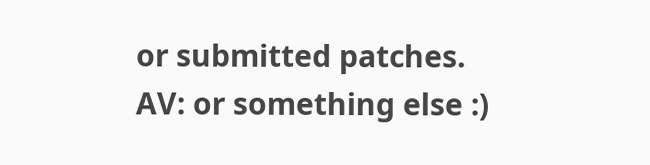or submitted patches.
AV: or something else :)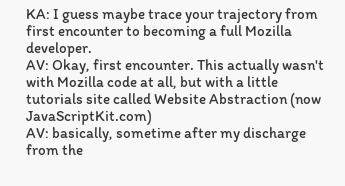KA: I guess maybe trace your trajectory from first encounter to becoming a full Mozilla developer.
AV: Okay, first encounter. This actually wasn't with Mozilla code at all, but with a little tutorials site called Website Abstraction (now JavaScriptKit.com)
AV: basically, sometime after my discharge from the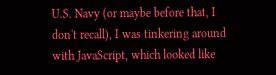U.S. Navy (or maybe before that, I don't recall), I was tinkering around with JavaScript, which looked like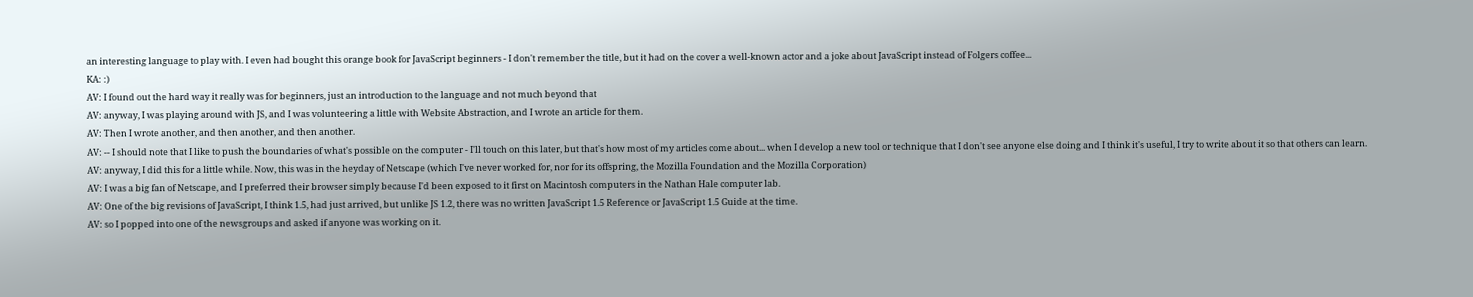an interesting language to play with. I even had bought this orange book for JavaScript beginners - I don't remember the title, but it had on the cover a well-known actor and a joke about JavaScript instead of Folgers coffee...
KA: :)
AV: I found out the hard way it really was for beginners, just an introduction to the language and not much beyond that
AV: anyway, I was playing around with JS, and I was volunteering a little with Website Abstraction, and I wrote an article for them.
AV: Then I wrote another, and then another, and then another.
AV: -- I should note that I like to push the boundaries of what's possible on the computer - I'll touch on this later, but that's how most of my articles come about... when I develop a new tool or technique that I don't see anyone else doing and I think it's useful, I try to write about it so that others can learn.
AV: anyway, I did this for a little while. Now, this was in the heyday of Netscape (which I've never worked for, nor for its offspring, the Mozilla Foundation and the Mozilla Corporation)
AV: I was a big fan of Netscape, and I preferred their browser simply because I'd been exposed to it first on Macintosh computers in the Nathan Hale computer lab.
AV: One of the big revisions of JavaScript, I think 1.5, had just arrived, but unlike JS 1.2, there was no written JavaScript 1.5 Reference or JavaScript 1.5 Guide at the time.
AV: so I popped into one of the newsgroups and asked if anyone was working on it.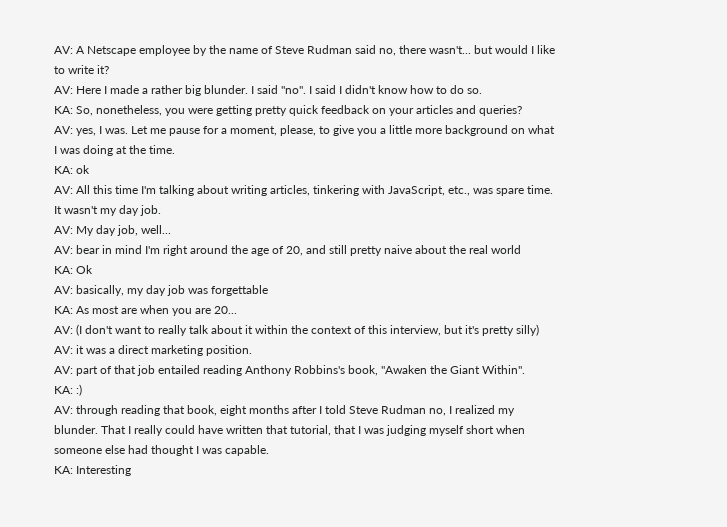AV: A Netscape employee by the name of Steve Rudman said no, there wasn't... but would I like to write it?
AV: Here I made a rather big blunder. I said "no". I said I didn't know how to do so.
KA: So, nonetheless, you were getting pretty quick feedback on your articles and queries?
AV: yes, I was. Let me pause for a moment, please, to give you a little more background on what I was doing at the time.
KA: ok
AV: All this time I'm talking about writing articles, tinkering with JavaScript, etc., was spare time. It wasn't my day job.
AV: My day job, well...
AV: bear in mind I'm right around the age of 20, and still pretty naive about the real world
KA: Ok
AV: basically, my day job was forgettable
KA: As most are when you are 20...
AV: (I don't want to really talk about it within the context of this interview, but it's pretty silly)
AV: it was a direct marketing position.
AV: part of that job entailed reading Anthony Robbins's book, "Awaken the Giant Within".
KA: :)
AV: through reading that book, eight months after I told Steve Rudman no, I realized my blunder. That I really could have written that tutorial, that I was judging myself short when someone else had thought I was capable.
KA: Interesting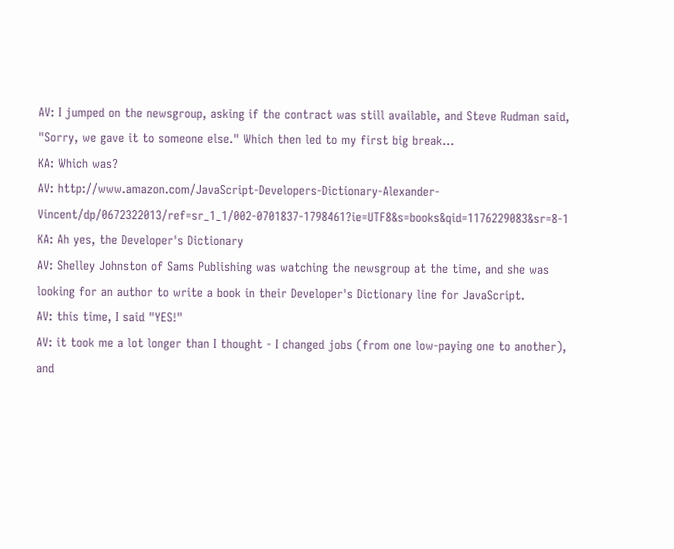AV: I jumped on the newsgroup, asking if the contract was still available, and Steve Rudman said, "Sorry, we gave it to someone else." Which then led to my first big break...
KA: Which was?
AV: http://www.amazon.com/JavaScript-Developers-Dictionary-Alexander-Vincent/dp/0672322013/ref=sr_1_1/002-0701837-1798461?ie=UTF8&s=books&qid=1176229083&sr=8-1
KA: Ah yes, the Developer's Dictionary
AV: Shelley Johnston of Sams Publishing was watching the newsgroup at the time, and she was looking for an author to write a book in their Developer's Dictionary line for JavaScript.
AV: this time, I said "YES!"
AV: it took me a lot longer than I thought - I changed jobs (from one low-paying one to another), and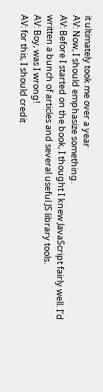it ultimately took me over a year
AV: Now, I should emphasize something.
AV: Before I started on the book, I thought I knew JavaScript fairly well. I'd written a bunch of articles and several useful JS library tools.
AV: Boy, was I wrong!
AV: for this, I should credit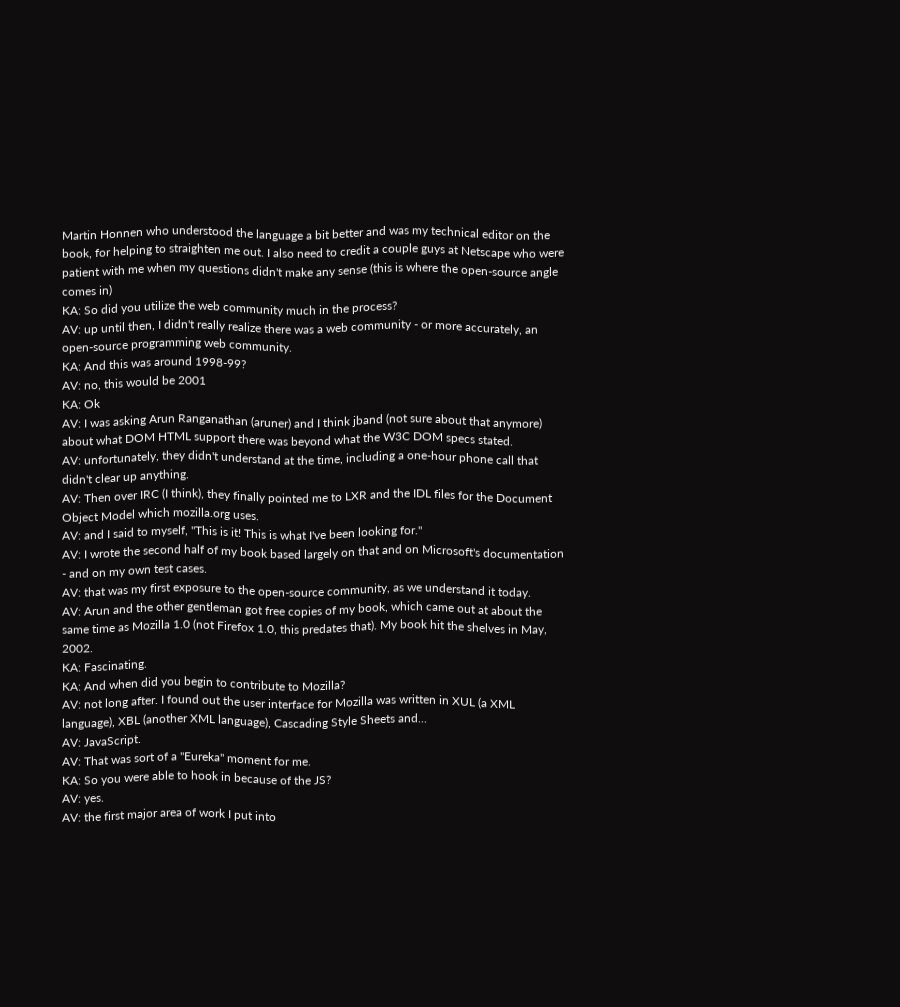Martin Honnen who understood the language a bit better and was my technical editor on the book, for helping to straighten me out. I also need to credit a couple guys at Netscape who were patient with me when my questions didn't make any sense (this is where the open-source angle comes in)
KA: So did you utilize the web community much in the process?
AV: up until then, I didn't really realize there was a web community - or more accurately, an open-source programming web community.
KA: And this was around 1998-99?
AV: no, this would be 2001
KA: Ok
AV: I was asking Arun Ranganathan (aruner) and I think jband (not sure about that anymore) about what DOM HTML support there was beyond what the W3C DOM specs stated.
AV: unfortunately, they didn't understand at the time, including a one-hour phone call that didn't clear up anything.
AV: Then over IRC (I think), they finally pointed me to LXR and the IDL files for the Document Object Model which mozilla.org uses.
AV: and I said to myself, "This is it! This is what I've been looking for."
AV: I wrote the second half of my book based largely on that and on Microsoft's documentation - and on my own test cases.
AV: that was my first exposure to the open-source community, as we understand it today.
AV: Arun and the other gentleman got free copies of my book, which came out at about the same time as Mozilla 1.0 (not Firefox 1.0, this predates that). My book hit the shelves in May, 2002.
KA: Fascinating.
KA: And when did you begin to contribute to Mozilla?
AV: not long after. I found out the user interface for Mozilla was written in XUL (a XML language), XBL (another XML language), Cascading Style Sheets and...
AV: JavaScript.
AV: That was sort of a "Eureka" moment for me.
KA: So you were able to hook in because of the JS?
AV: yes.
AV: the first major area of work I put into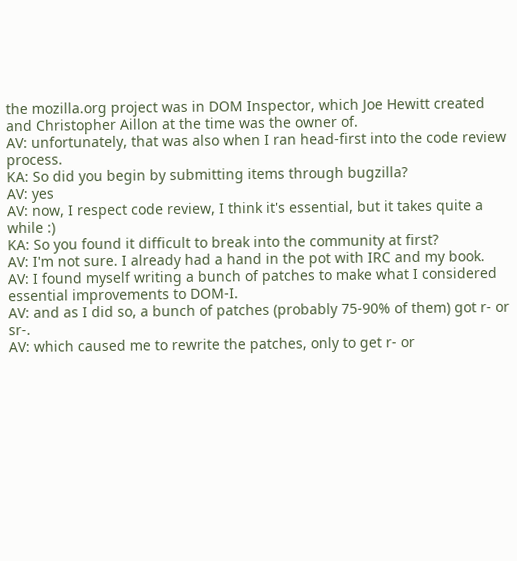the mozilla.org project was in DOM Inspector, which Joe Hewitt created and Christopher Aillon at the time was the owner of.
AV: unfortunately, that was also when I ran head-first into the code review process.
KA: So did you begin by submitting items through bugzilla?
AV: yes
AV: now, I respect code review, I think it's essential, but it takes quite a while :)
KA: So you found it difficult to break into the community at first?
AV: I'm not sure. I already had a hand in the pot with IRC and my book.
AV: I found myself writing a bunch of patches to make what I considered essential improvements to DOM-I.
AV: and as I did so, a bunch of patches (probably 75-90% of them) got r- or sr-.
AV: which caused me to rewrite the patches, only to get r- or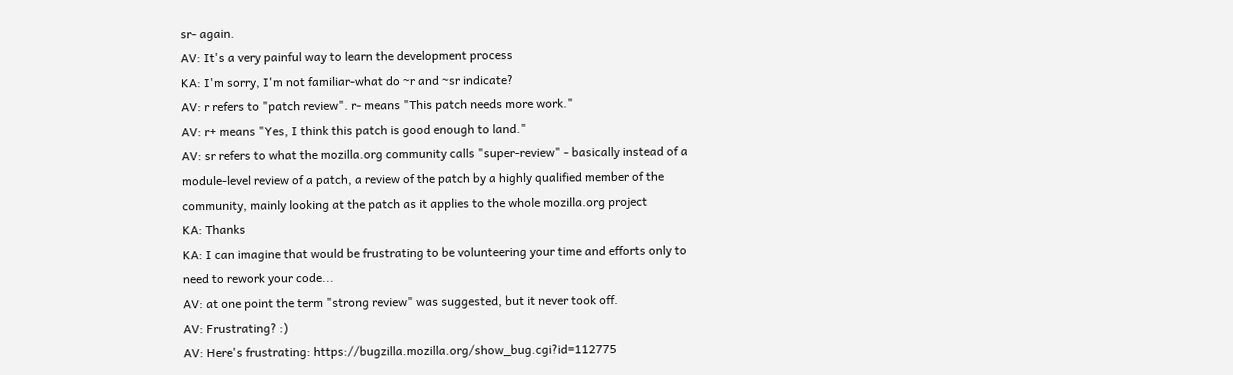sr- again.
AV: It's a very painful way to learn the development process
KA: I'm sorry, I'm not familiar-what do ~r and ~sr indicate?
AV: r refers to "patch review". r- means "This patch needs more work."
AV: r+ means "Yes, I think this patch is good enough to land."
AV: sr refers to what the mozilla.org community calls "super-review" - basically instead of a module-level review of a patch, a review of the patch by a highly qualified member of the community, mainly looking at the patch as it applies to the whole mozilla.org project
KA: Thanks
KA: I can imagine that would be frustrating to be volunteering your time and efforts only to need to rework your code...
AV: at one point the term "strong review" was suggested, but it never took off.
AV: Frustrating? :)
AV: Here's frustrating: https://bugzilla.mozilla.org/show_bug.cgi?id=112775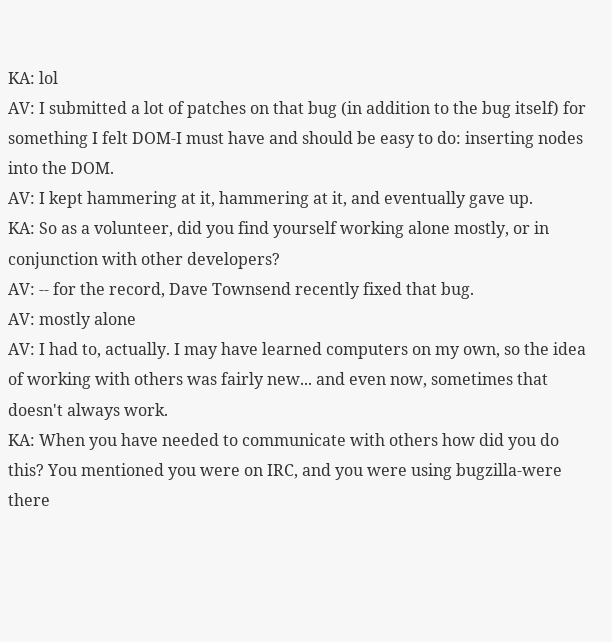KA: lol
AV: I submitted a lot of patches on that bug (in addition to the bug itself) for something I felt DOM-I must have and should be easy to do: inserting nodes into the DOM.
AV: I kept hammering at it, hammering at it, and eventually gave up.
KA: So as a volunteer, did you find yourself working alone mostly, or in conjunction with other developers?
AV: -- for the record, Dave Townsend recently fixed that bug.
AV: mostly alone
AV: I had to, actually. I may have learned computers on my own, so the idea of working with others was fairly new... and even now, sometimes that doesn't always work.
KA: When you have needed to communicate with others how did you do this? You mentioned you were on IRC, and you were using bugzilla-were there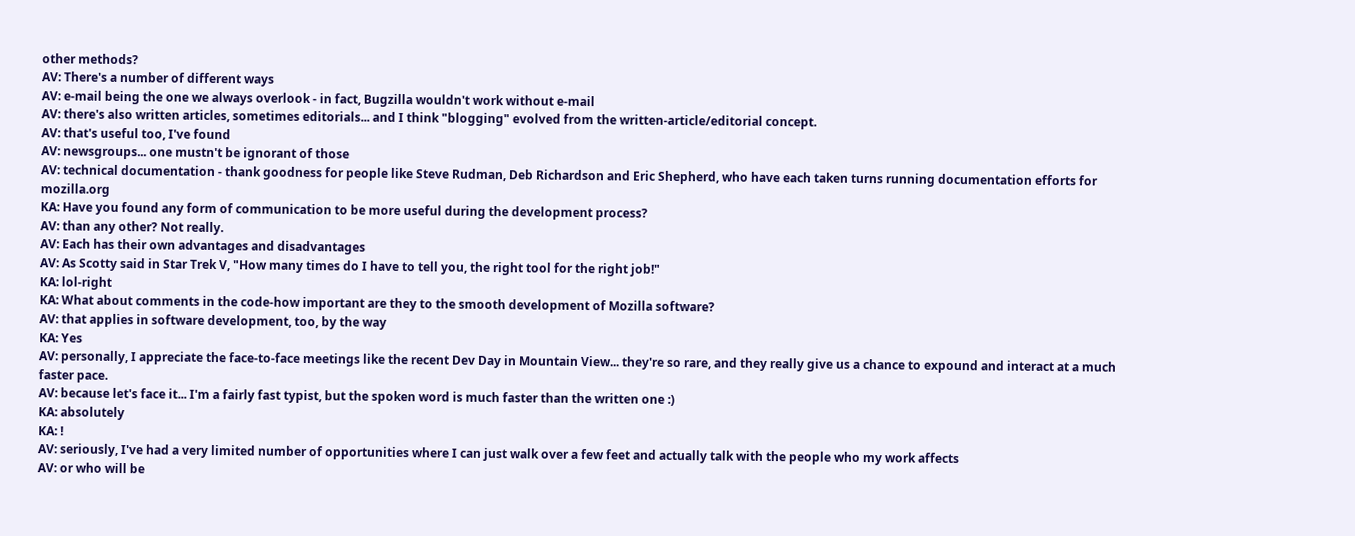other methods?
AV: There's a number of different ways
AV: e-mail being the one we always overlook - in fact, Bugzilla wouldn't work without e-mail
AV: there's also written articles, sometimes editorials... and I think "blogging" evolved from the written-article/editorial concept.
AV: that's useful too, I've found
AV: newsgroups... one mustn't be ignorant of those
AV: technical documentation - thank goodness for people like Steve Rudman, Deb Richardson and Eric Shepherd, who have each taken turns running documentation efforts for mozilla.org
KA: Have you found any form of communication to be more useful during the development process?
AV: than any other? Not really.
AV: Each has their own advantages and disadvantages
AV: As Scotty said in Star Trek V, "How many times do I have to tell you, the right tool for the right job!"
KA: lol-right
KA: What about comments in the code-how important are they to the smooth development of Mozilla software?
AV: that applies in software development, too, by the way
KA: Yes
AV: personally, I appreciate the face-to-face meetings like the recent Dev Day in Mountain View... they're so rare, and they really give us a chance to expound and interact at a much faster pace.
AV: because let's face it... I'm a fairly fast typist, but the spoken word is much faster than the written one :)
KA: absolutely
KA: !
AV: seriously, I've had a very limited number of opportunities where I can just walk over a few feet and actually talk with the people who my work affects
AV: or who will be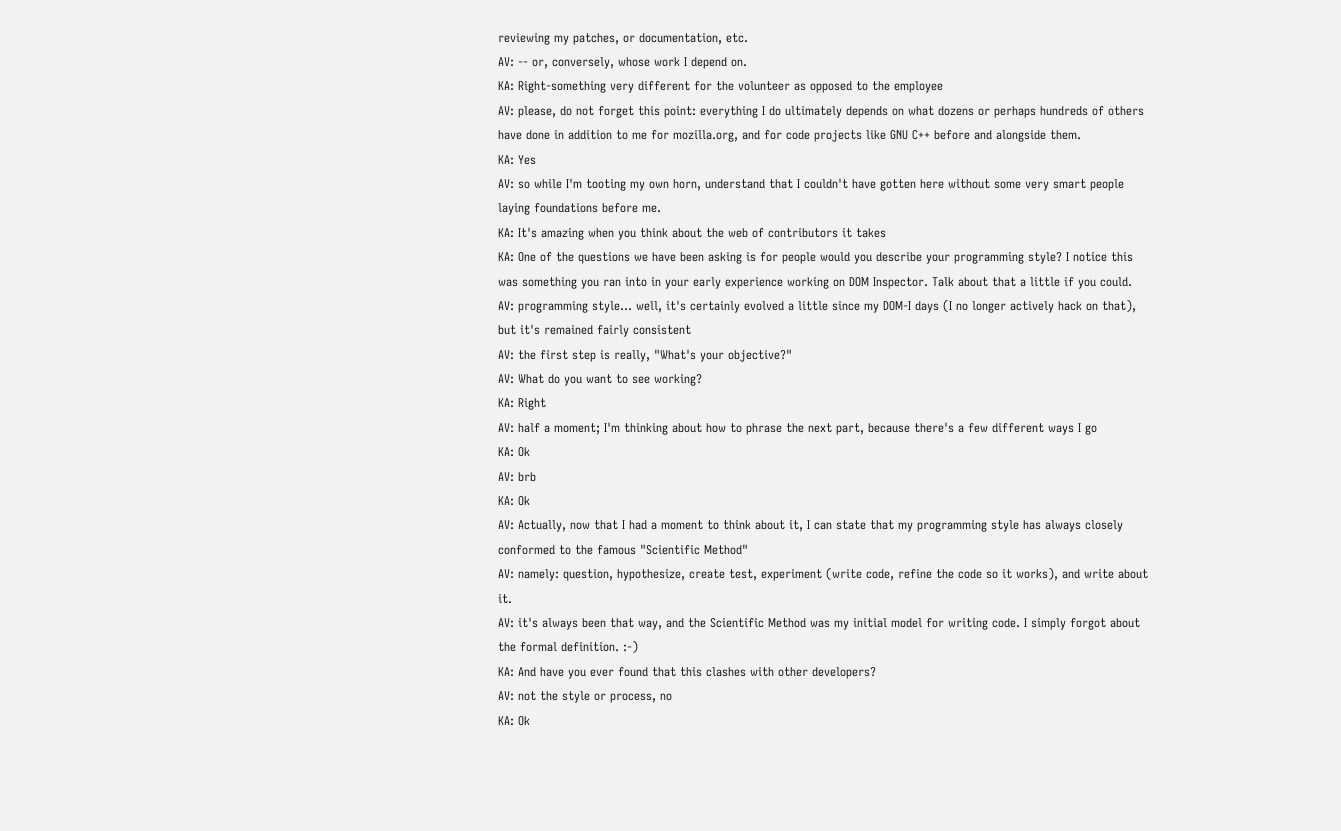reviewing my patches, or documentation, etc.
AV: -- or, conversely, whose work I depend on.
KA: Right-something very different for the volunteer as opposed to the employee
AV: please, do not forget this point: everything I do ultimately depends on what dozens or perhaps hundreds of others have done in addition to me for mozilla.org, and for code projects like GNU C++ before and alongside them.
KA: Yes
AV: so while I'm tooting my own horn, understand that I couldn't have gotten here without some very smart people laying foundations before me.
KA: It's amazing when you think about the web of contributors it takes
KA: One of the questions we have been asking is for people would you describe your programming style? I notice this was something you ran into in your early experience working on DOM Inspector. Talk about that a little if you could.
AV: programming style... well, it's certainly evolved a little since my DOM-I days (I no longer actively hack on that), but it's remained fairly consistent
AV: the first step is really, "What's your objective?"
AV: What do you want to see working?
KA: Right
AV: half a moment; I'm thinking about how to phrase the next part, because there's a few different ways I go
KA: Ok
AV: brb
KA: Ok
AV: Actually, now that I had a moment to think about it, I can state that my programming style has always closely conformed to the famous "Scientific Method"
AV: namely: question, hypothesize, create test, experiment (write code, refine the code so it works), and write about it.
AV: it's always been that way, and the Scientific Method was my initial model for writing code. I simply forgot about the formal definition. :-)
KA: And have you ever found that this clashes with other developers?
AV: not the style or process, no
KA: Ok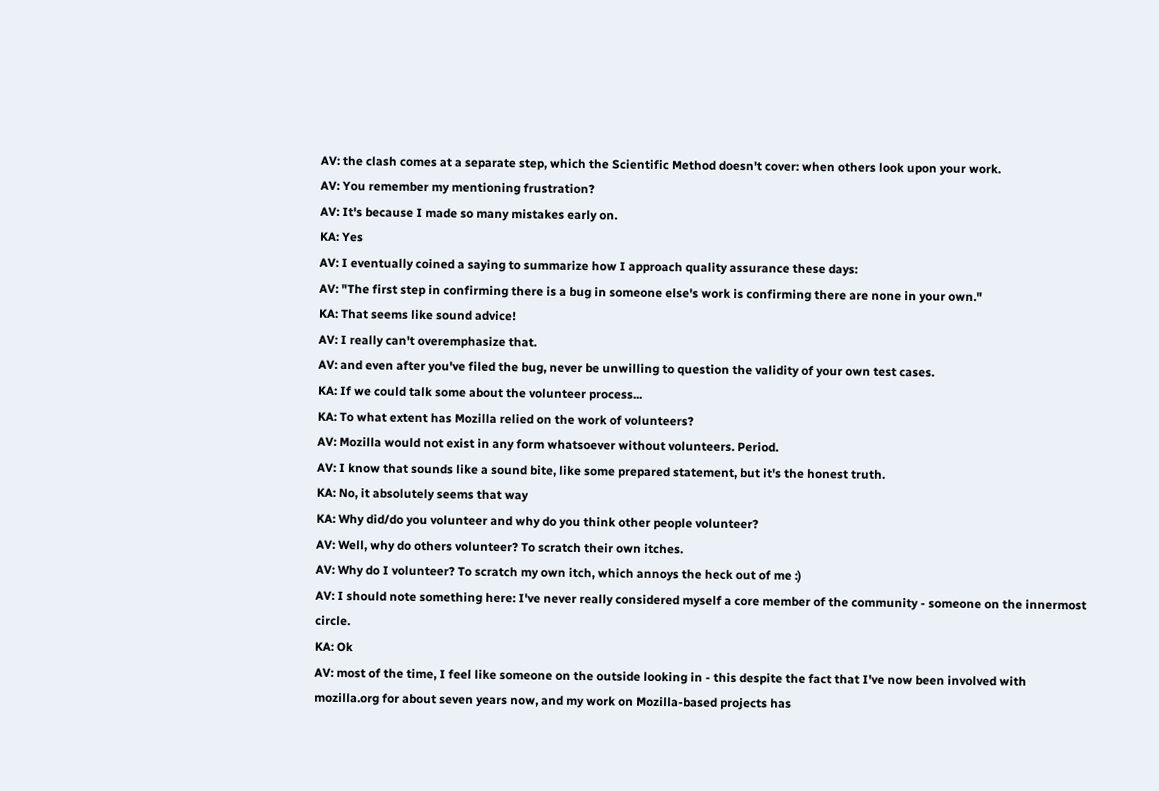AV: the clash comes at a separate step, which the Scientific Method doesn't cover: when others look upon your work.
AV: You remember my mentioning frustration?
AV: It's because I made so many mistakes early on.
KA: Yes
AV: I eventually coined a saying to summarize how I approach quality assurance these days:
AV: "The first step in confirming there is a bug in someone else's work is confirming there are none in your own."
KA: That seems like sound advice!
AV: I really can't overemphasize that.
AV: and even after you've filed the bug, never be unwilling to question the validity of your own test cases.
KA: If we could talk some about the volunteer process...
KA: To what extent has Mozilla relied on the work of volunteers?
AV: Mozilla would not exist in any form whatsoever without volunteers. Period.
AV: I know that sounds like a sound bite, like some prepared statement, but it's the honest truth.
KA: No, it absolutely seems that way
KA: Why did/do you volunteer and why do you think other people volunteer?
AV: Well, why do others volunteer? To scratch their own itches.
AV: Why do I volunteer? To scratch my own itch, which annoys the heck out of me :)
AV: I should note something here: I've never really considered myself a core member of the community - someone on the innermost circle.
KA: Ok
AV: most of the time, I feel like someone on the outside looking in - this despite the fact that I've now been involved with mozilla.org for about seven years now, and my work on Mozilla-based projects has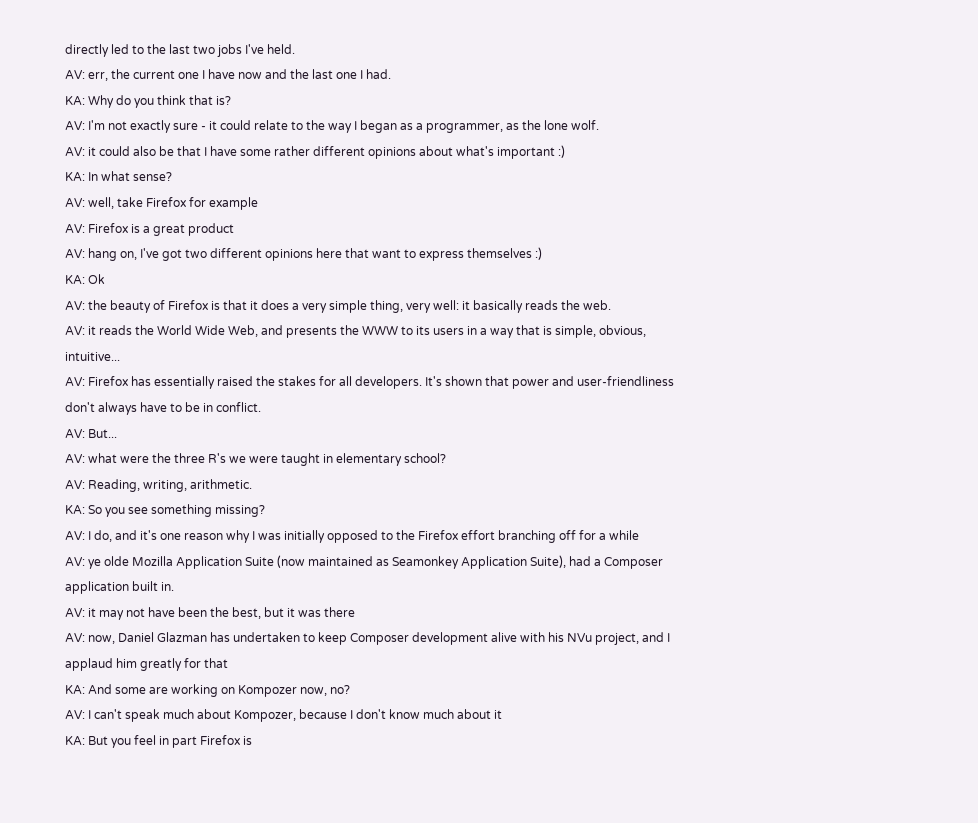directly led to the last two jobs I've held.
AV: err, the current one I have now and the last one I had.
KA: Why do you think that is?
AV: I'm not exactly sure - it could relate to the way I began as a programmer, as the lone wolf.
AV: it could also be that I have some rather different opinions about what's important :)
KA: In what sense?
AV: well, take Firefox for example
AV: Firefox is a great product
AV: hang on, I've got two different opinions here that want to express themselves :)
KA: Ok
AV: the beauty of Firefox is that it does a very simple thing, very well: it basically reads the web.
AV: it reads the World Wide Web, and presents the WWW to its users in a way that is simple, obvious, intuitive...
AV: Firefox has essentially raised the stakes for all developers. It's shown that power and user-friendliness don't always have to be in conflict.
AV: But...
AV: what were the three R's we were taught in elementary school?
AV: Reading, writing, arithmetic.
KA: So you see something missing?
AV: I do, and it's one reason why I was initially opposed to the Firefox effort branching off for a while
AV: ye olde Mozilla Application Suite (now maintained as Seamonkey Application Suite), had a Composer application built in.
AV: it may not have been the best, but it was there
AV: now, Daniel Glazman has undertaken to keep Composer development alive with his NVu project, and I applaud him greatly for that
KA: And some are working on Kompozer now, no?
AV: I can't speak much about Kompozer, because I don't know much about it
KA: But you feel in part Firefox is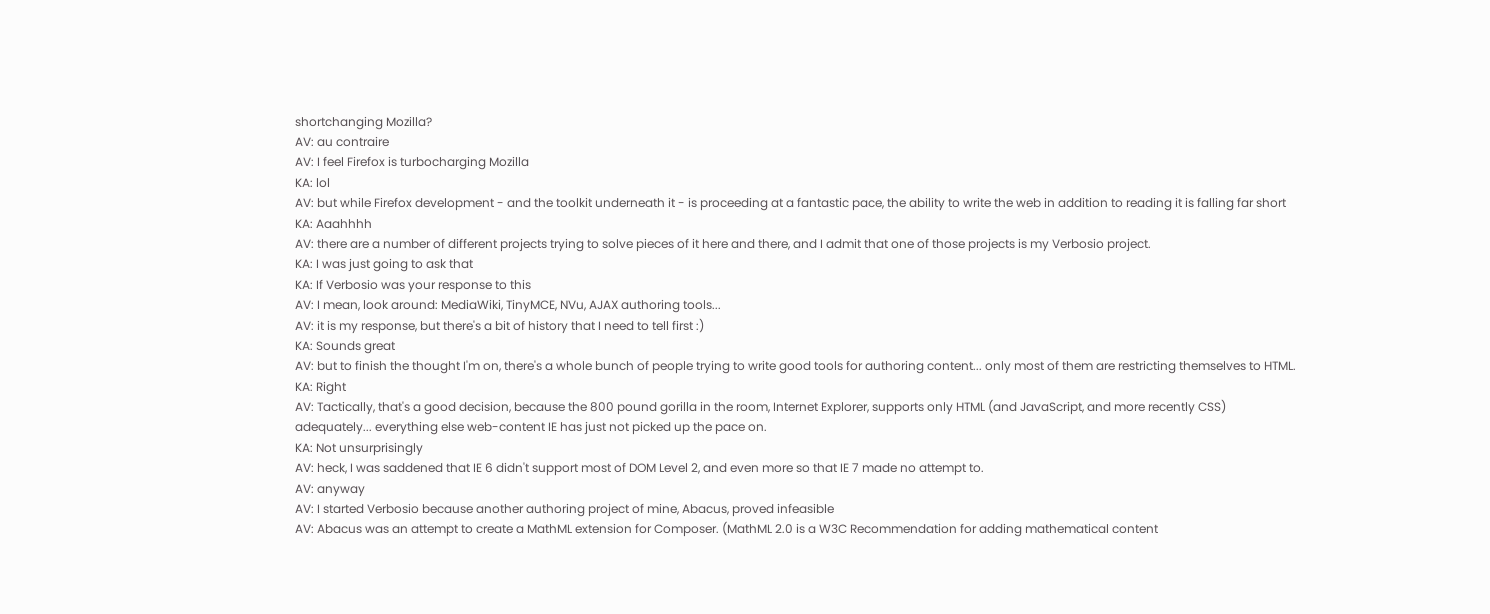shortchanging Mozilla?
AV: au contraire
AV: I feel Firefox is turbocharging Mozilla
KA: lol
AV: but while Firefox development - and the toolkit underneath it - is proceeding at a fantastic pace, the ability to write the web in addition to reading it is falling far short
KA: Aaahhhh
AV: there are a number of different projects trying to solve pieces of it here and there, and I admit that one of those projects is my Verbosio project.
KA: I was just going to ask that
KA: If Verbosio was your response to this
AV: I mean, look around: MediaWiki, TinyMCE, NVu, AJAX authoring tools...
AV: it is my response, but there's a bit of history that I need to tell first :)
KA: Sounds great
AV: but to finish the thought I'm on, there's a whole bunch of people trying to write good tools for authoring content... only most of them are restricting themselves to HTML.
KA: Right
AV: Tactically, that's a good decision, because the 800 pound gorilla in the room, Internet Explorer, supports only HTML (and JavaScript, and more recently CSS) adequately... everything else web-content IE has just not picked up the pace on.
KA: Not unsurprisingly
AV: heck, I was saddened that IE 6 didn't support most of DOM Level 2, and even more so that IE 7 made no attempt to.
AV: anyway
AV: I started Verbosio because another authoring project of mine, Abacus, proved infeasible
AV: Abacus was an attempt to create a MathML extension for Composer. (MathML 2.0 is a W3C Recommendation for adding mathematical content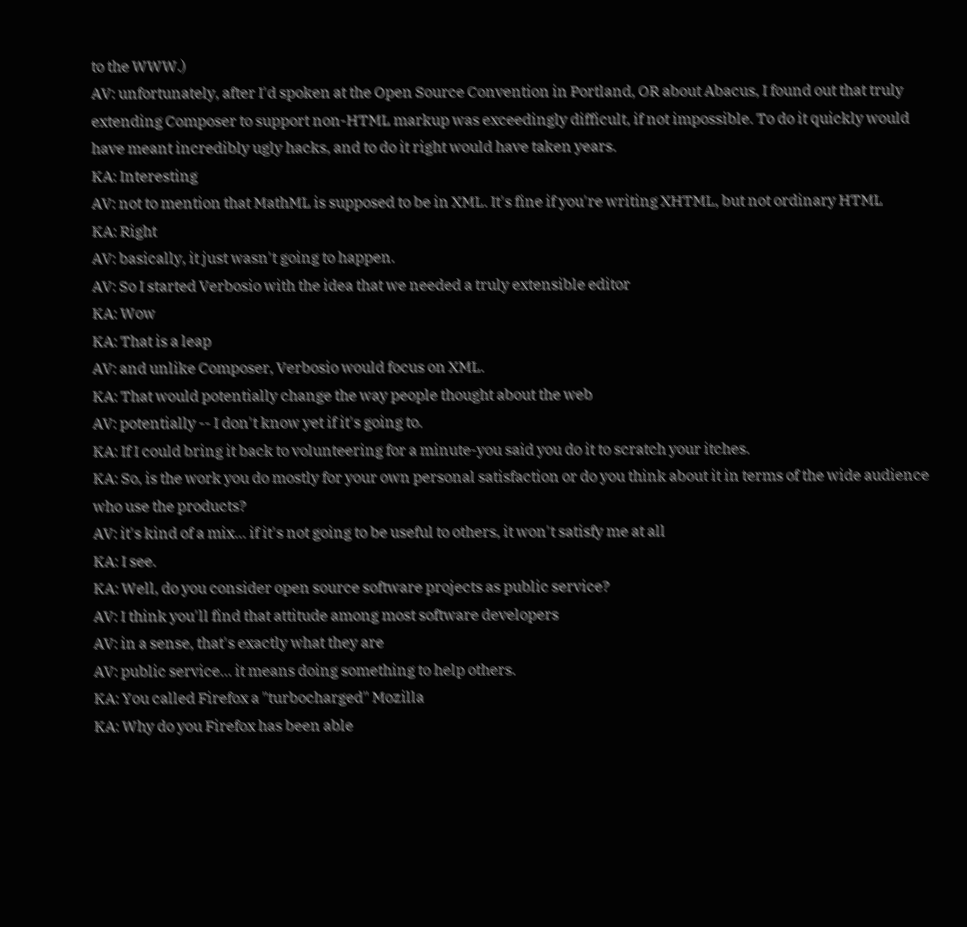to the WWW.)
AV: unfortunately, after I'd spoken at the Open Source Convention in Portland, OR about Abacus, I found out that truly extending Composer to support non-HTML markup was exceedingly difficult, if not impossible. To do it quickly would have meant incredibly ugly hacks, and to do it right would have taken years.
KA: Interesting
AV: not to mention that MathML is supposed to be in XML. It's fine if you're writing XHTML, but not ordinary HTML
KA: Right
AV: basically, it just wasn't going to happen.
AV: So I started Verbosio with the idea that we needed a truly extensible editor
KA: Wow
KA: That is a leap
AV: and unlike Composer, Verbosio would focus on XML.
KA: That would potentially change the way people thought about the web
AV: potentially -- I don't know yet if it's going to.
KA: If I could bring it back to volunteering for a minute-you said you do it to scratch your itches.
KA: So, is the work you do mostly for your own personal satisfaction or do you think about it in terms of the wide audience who use the products?
AV: it's kind of a mix... if it's not going to be useful to others, it won't satisfy me at all
KA: I see.
KA: Well, do you consider open source software projects as public service?
AV: I think you'll find that attitude among most software developers
AV: in a sense, that's exactly what they are
AV: public service... it means doing something to help others.
KA: You called Firefox a "turbocharged" Mozilla
KA: Why do you Firefox has been able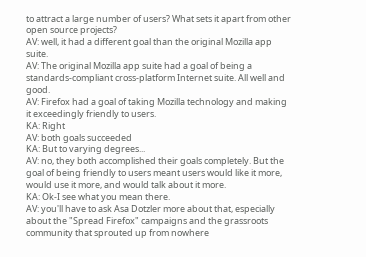to attract a large number of users? What sets it apart from other open source projects?
AV: well, it had a different goal than the original Mozilla app suite.
AV: The original Mozilla app suite had a goal of being a standards-compliant cross-platform Internet suite. All well and good.
AV: Firefox had a goal of taking Mozilla technology and making it exceedingly friendly to users.
KA: Right
AV: both goals succeeded
KA: But to varying degrees...
AV: no, they both accomplished their goals completely. But the goal of being friendly to users meant users would like it more, would use it more, and would talk about it more.
KA: Ok-I see what you mean there.
AV: you'll have to ask Asa Dotzler more about that, especially about the "Spread Firefox" campaigns and the grassroots community that sprouted up from nowhere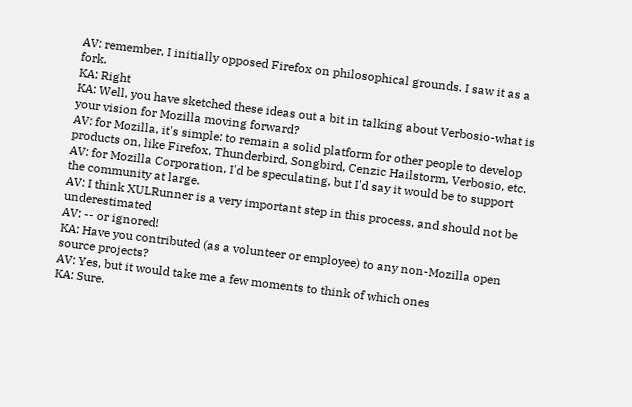AV: remember, I initially opposed Firefox on philosophical grounds. I saw it as a fork.
KA: Right
KA: Well, you have sketched these ideas out a bit in talking about Verbosio-what is your vision for Mozilla moving forward?
AV: for Mozilla, it's simple: to remain a solid platform for other people to develop products on, like Firefox, Thunderbird, Songbird, Cenzic Hailstorm, Verbosio, etc.
AV: for Mozilla Corporation, I'd be speculating, but I'd say it would be to support the community at large.
AV: I think XULRunner is a very important step in this process, and should not be underestimated
AV: -- or ignored!
KA: Have you contributed (as a volunteer or employee) to any non-Mozilla open source projects?
AV: Yes, but it would take me a few moments to think of which ones
KA: Sure.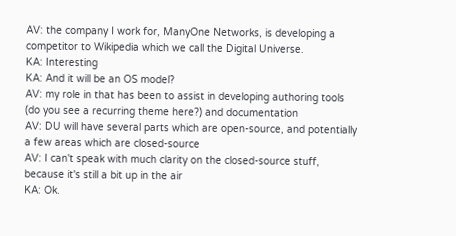AV: the company I work for, ManyOne Networks, is developing a competitor to Wikipedia which we call the Digital Universe.
KA: Interesting
KA: And it will be an OS model?
AV: my role in that has been to assist in developing authoring tools (do you see a recurring theme here?) and documentation
AV: DU will have several parts which are open-source, and potentially a few areas which are closed-source
AV: I can't speak with much clarity on the closed-source stuff, because it's still a bit up in the air
KA: Ok.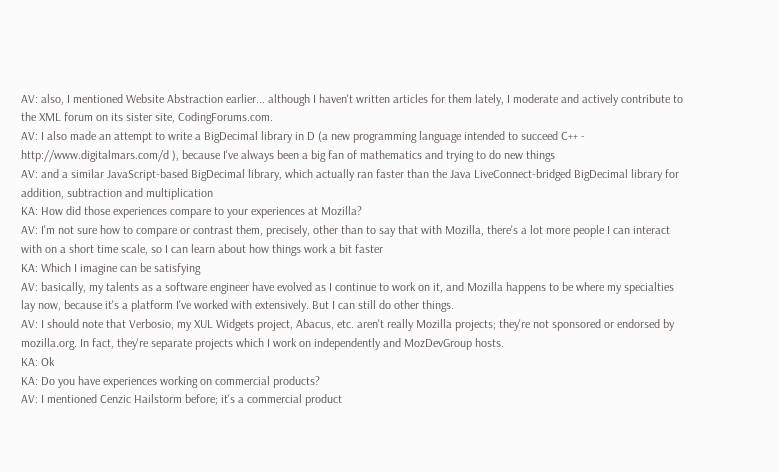AV: also, I mentioned Website Abstraction earlier... although I haven't written articles for them lately, I moderate and actively contribute to the XML forum on its sister site, CodingForums.com.
AV: I also made an attempt to write a BigDecimal library in D (a new programming language intended to succeed C++ - http://www.digitalmars.com/d ), because I've always been a big fan of mathematics and trying to do new things
AV: and a similar JavaScript-based BigDecimal library, which actually ran faster than the Java LiveConnect-bridged BigDecimal library for addition, subtraction and multiplication
KA: How did those experiences compare to your experiences at Mozilla?
AV: I'm not sure how to compare or contrast them, precisely, other than to say that with Mozilla, there's a lot more people I can interact with on a short time scale, so I can learn about how things work a bit faster
KA: Which I imagine can be satisfying
AV: basically, my talents as a software engineer have evolved as I continue to work on it, and Mozilla happens to be where my specialties lay now, because it's a platform I've worked with extensively. But I can still do other things.
AV: I should note that Verbosio, my XUL Widgets project, Abacus, etc. aren't really Mozilla projects; they're not sponsored or endorsed by mozilla.org. In fact, they're separate projects which I work on independently and MozDevGroup hosts.
KA: Ok
KA: Do you have experiences working on commercial products?
AV: I mentioned Cenzic Hailstorm before; it's a commercial product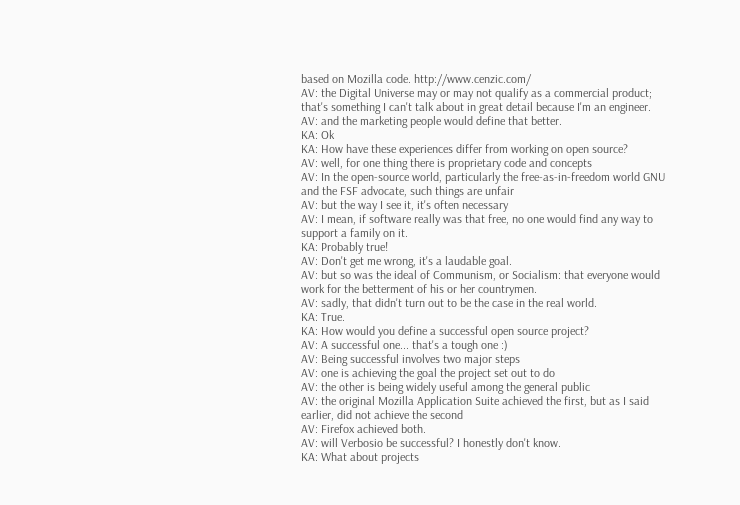based on Mozilla code. http://www.cenzic.com/
AV: the Digital Universe may or may not qualify as a commercial product; that's something I can't talk about in great detail because I'm an engineer.
AV: and the marketing people would define that better.
KA: Ok
KA: How have these experiences differ from working on open source?
AV: well, for one thing there is proprietary code and concepts
AV: In the open-source world, particularly the free-as-in-freedom world GNU and the FSF advocate, such things are unfair
AV: but the way I see it, it's often necessary
AV: I mean, if software really was that free, no one would find any way to support a family on it.
KA: Probably true!
AV: Don't get me wrong, it's a laudable goal.
AV: but so was the ideal of Communism, or Socialism: that everyone would work for the betterment of his or her countrymen.
AV: sadly, that didn't turn out to be the case in the real world.
KA: True.
KA: How would you define a successful open source project?
AV: A successful one... that's a tough one :)
AV: Being successful involves two major steps
AV: one is achieving the goal the project set out to do
AV: the other is being widely useful among the general public
AV: the original Mozilla Application Suite achieved the first, but as I said earlier, did not achieve the second
AV: Firefox achieved both.
AV: will Verbosio be successful? I honestly don't know.
KA: What about projects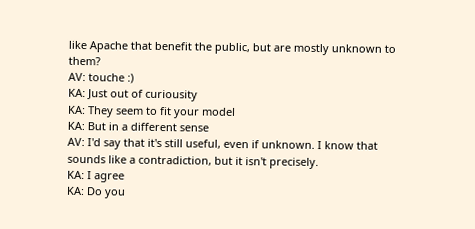like Apache that benefit the public, but are mostly unknown to them?
AV: touche :)
KA: Just out of curiousity
KA: They seem to fit your model
KA: But in a different sense
AV: I'd say that it's still useful, even if unknown. I know that sounds like a contradiction, but it isn't precisely.
KA: I agree
KA: Do you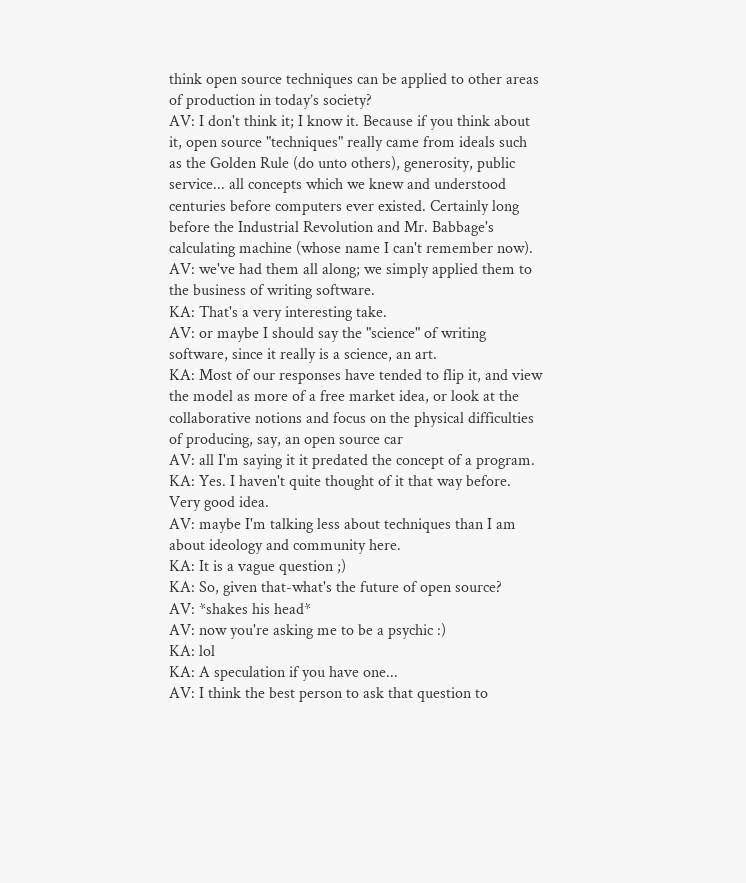think open source techniques can be applied to other areas of production in today’s society?
AV: I don't think it; I know it. Because if you think about it, open source "techniques" really came from ideals such as the Golden Rule (do unto others), generosity, public service... all concepts which we knew and understood centuries before computers ever existed. Certainly long before the Industrial Revolution and Mr. Babbage's calculating machine (whose name I can't remember now).
AV: we've had them all along; we simply applied them to the business of writing software.
KA: That's a very interesting take.
AV: or maybe I should say the "science" of writing software, since it really is a science, an art.
KA: Most of our responses have tended to flip it, and view the model as more of a free market idea, or look at the collaborative notions and focus on the physical difficulties of producing, say, an open source car
AV: all I'm saying it it predated the concept of a program.
KA: Yes. I haven't quite thought of it that way before. Very good idea.
AV: maybe I'm talking less about techniques than I am about ideology and community here.
KA: It is a vague question ;)
KA: So, given that-what's the future of open source?
AV: *shakes his head*
AV: now you're asking me to be a psychic :)
KA: lol
KA: A speculation if you have one...
AV: I think the best person to ask that question to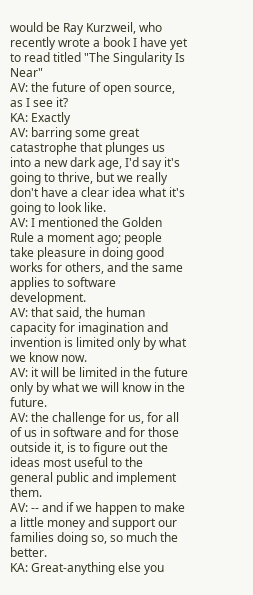would be Ray Kurzweil, who recently wrote a book I have yet to read titled "The Singularity Is Near"
AV: the future of open source, as I see it?
KA: Exactly
AV: barring some great catastrophe that plunges us into a new dark age, I'd say it's going to thrive, but we really don't have a clear idea what it's going to look like.
AV: I mentioned the Golden Rule a moment ago; people take pleasure in doing good works for others, and the same applies to software development.
AV: that said, the human capacity for imagination and invention is limited only by what we know now.
AV: it will be limited in the future only by what we will know in the future.
AV: the challenge for us, for all of us in software and for those outside it, is to figure out the ideas most useful to the general public and implement them.
AV: -- and if we happen to make a little money and support our families doing so, so much the better.
KA: Great-anything else you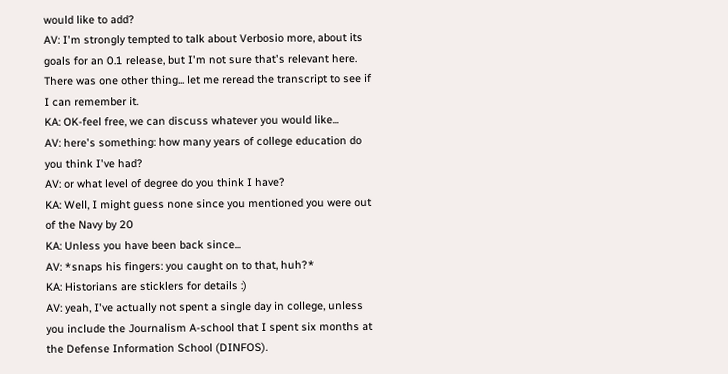would like to add?
AV: I'm strongly tempted to talk about Verbosio more, about its goals for an 0.1 release, but I'm not sure that's relevant here. There was one other thing... let me reread the transcript to see if I can remember it.
KA: OK-feel free, we can discuss whatever you would like...
AV: here's something: how many years of college education do you think I've had?
AV: or what level of degree do you think I have?
KA: Well, I might guess none since you mentioned you were out of the Navy by 20
KA: Unless you have been back since...
AV: *snaps his fingers: you caught on to that, huh?*
KA: Historians are sticklers for details :)
AV: yeah, I've actually not spent a single day in college, unless you include the Journalism A-school that I spent six months at the Defense Information School (DINFOS).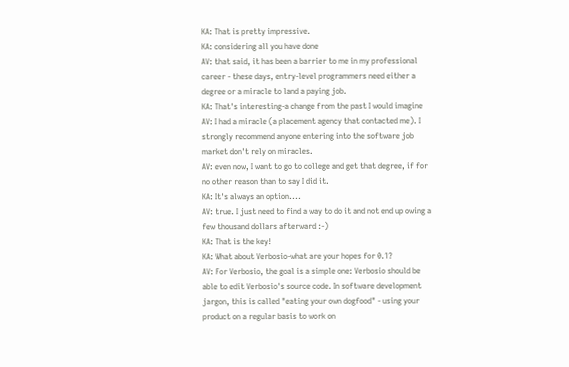KA: That is pretty impressive.
KA: considering all you have done
AV: that said, it has been a barrier to me in my professional career - these days, entry-level programmers need either a degree or a miracle to land a paying job.
KA: That's interesting-a change from the past I would imagine
AV: I had a miracle (a placement agency that contacted me). I strongly recommend anyone entering into the software job market don't rely on miracles.
AV: even now, I want to go to college and get that degree, if for no other reason than to say I did it.
KA: It's always an option....
AV: true. I just need to find a way to do it and not end up owing a few thousand dollars afterward :-)
KA: That is the key!
KA: What about Verbosio-what are your hopes for 0.1?
AV: For Verbosio, the goal is a simple one: Verbosio should be able to edit Verbosio's source code. In software development jargon, this is called "eating your own dogfood" - using your product on a regular basis to work on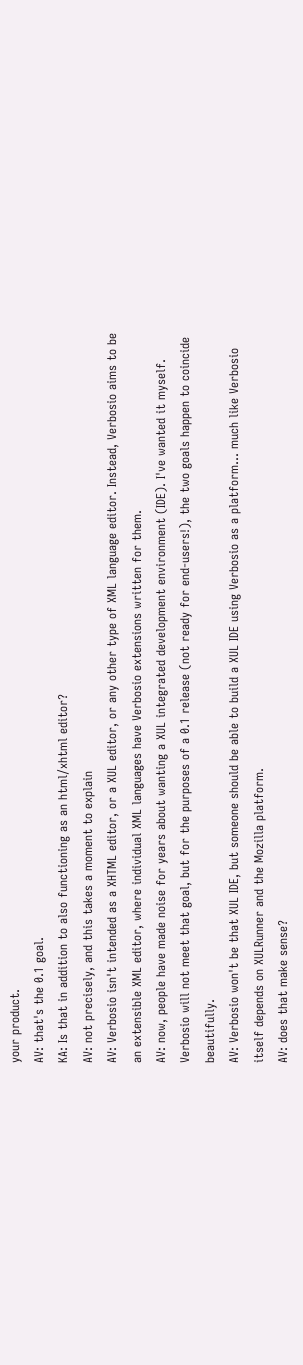your product.
AV: that's the 0.1 goal.
KA: Is that in addition to also functioning as an html/xhtml editor?
AV: not precisely, and this takes a moment to explain
AV: Verbosio isn't intended as a XHTML editor, or a XUL editor, or any other type of XML language editor. Instead, Verbosio aims to be an extensible XML editor, where individual XML languages have Verbosio extensions written for them.
AV: now, people have made noise for years about wanting a XUL integrated development environment (IDE). I've wanted it myself. Verbosio will not meet that goal, but for the purposes of a 0.1 release (not ready for end-users!), the two goals happen to coincide beautifully.
AV: Verbosio won't be that XUL IDE, but someone should be able to build a XUL IDE using Verbosio as a platform... much like Verbosio itself depends on XULRunner and the Mozilla platform.
AV: does that make sense?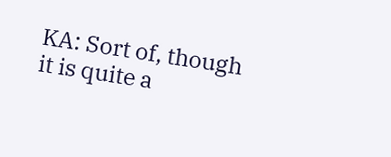KA: Sort of, though it is quite a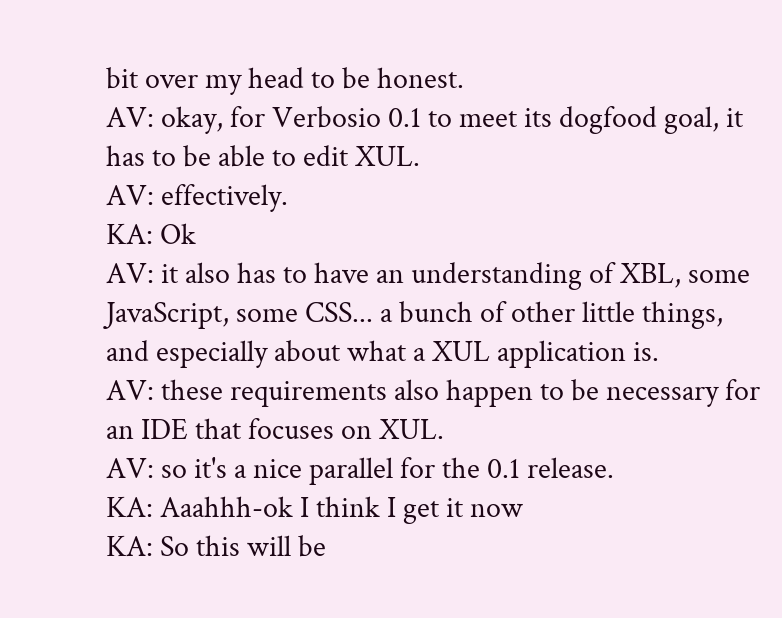bit over my head to be honest.
AV: okay, for Verbosio 0.1 to meet its dogfood goal, it has to be able to edit XUL.
AV: effectively.
KA: Ok
AV: it also has to have an understanding of XBL, some JavaScript, some CSS... a bunch of other little things, and especially about what a XUL application is.
AV: these requirements also happen to be necessary for an IDE that focuses on XUL.
AV: so it's a nice parallel for the 0.1 release.
KA: Aaahhh-ok I think I get it now
KA: So this will be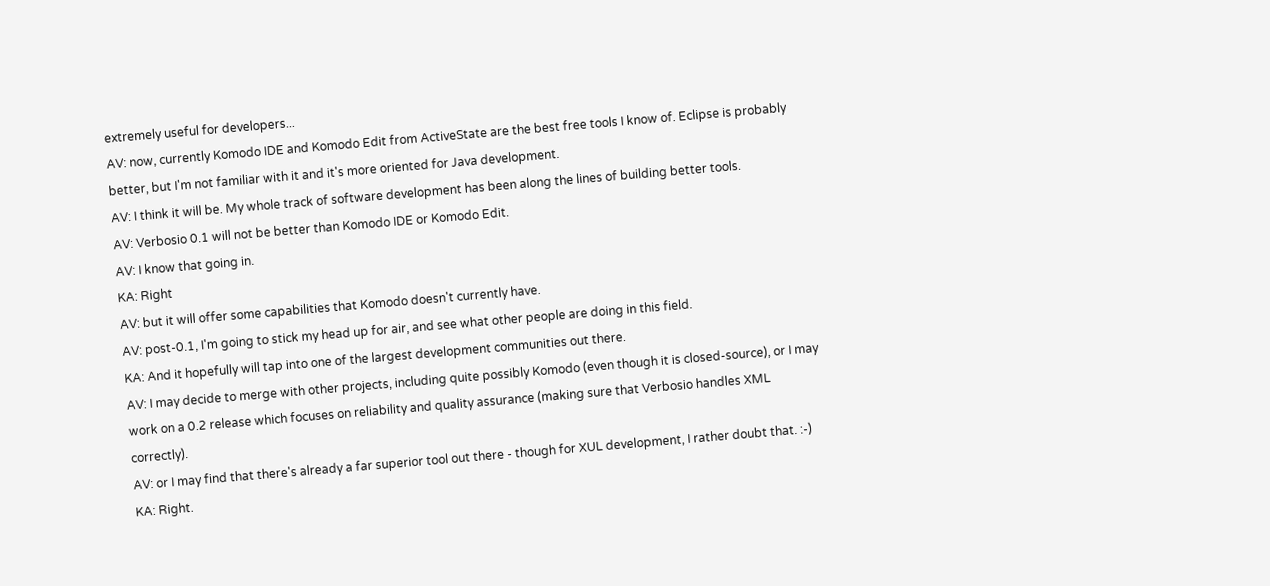extremely useful for developers...
AV: now, currently Komodo IDE and Komodo Edit from ActiveState are the best free tools I know of. Eclipse is probably better, but I'm not familiar with it and it's more oriented for Java development.
AV: I think it will be. My whole track of software development has been along the lines of building better tools.
AV: Verbosio 0.1 will not be better than Komodo IDE or Komodo Edit.
AV: I know that going in.
KA: Right
AV: but it will offer some capabilities that Komodo doesn't currently have.
AV: post-0.1, I'm going to stick my head up for air, and see what other people are doing in this field.
KA: And it hopefully will tap into one of the largest development communities out there.
AV: I may decide to merge with other projects, including quite possibly Komodo (even though it is closed-source), or I may work on a 0.2 release which focuses on reliability and quality assurance (making sure that Verbosio handles XML correctly).
AV: or I may find that there's already a far superior tool out there - though for XUL development, I rather doubt that. :-)
KA: Right.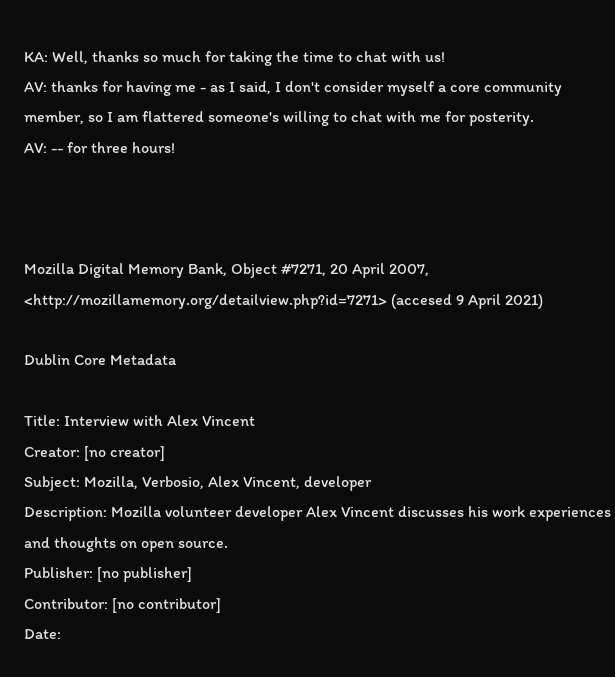KA: Well, thanks so much for taking the time to chat with us!
AV: thanks for having me - as I said, I don't consider myself a core community member, so I am flattered someone's willing to chat with me for posterity.
AV: -- for three hours!



Mozilla Digital Memory Bank, Object #7271, 20 April 2007, <http://mozillamemory.org/detailview.php?id=7271> (accesed 9 April 2021)

Dublin Core Metadata

Title: Interview with Alex Vincent
Creator: [no creator]
Subject: Mozilla, Verbosio, Alex Vincent, developer
Description: Mozilla volunteer developer Alex Vincent discusses his work experiences and thoughts on open source.
Publisher: [no publisher]
Contributor: [no contributor]
Date: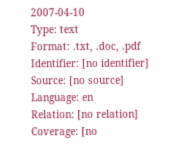2007-04-10
Type: text
Format: .txt, .doc, .pdf
Identifier: [no identifier]
Source: [no source]
Language: en
Relation: [no relation]
Coverage: [no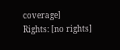coverage]
Rights: [no rights]